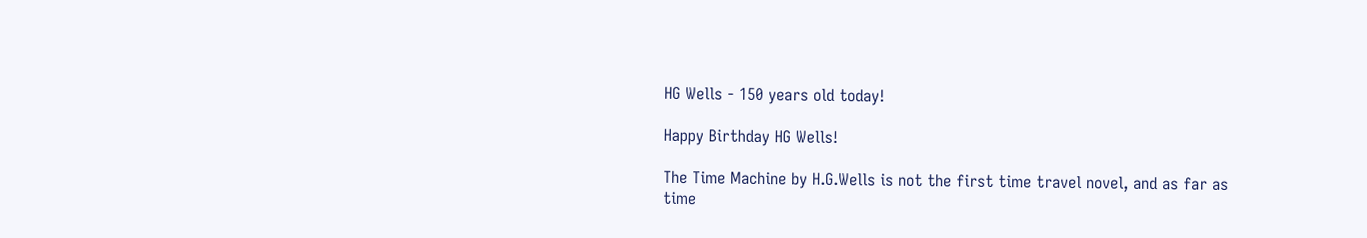HG Wells - 150 years old today!

Happy Birthday HG Wells!

The Time Machine by H.G.Wells is not the first time travel novel, and as far as time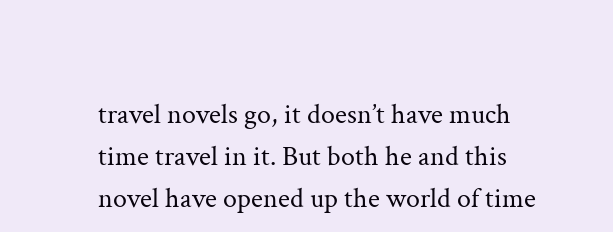travel novels go, it doesn’t have much time travel in it. But both he and this novel have opened up the world of time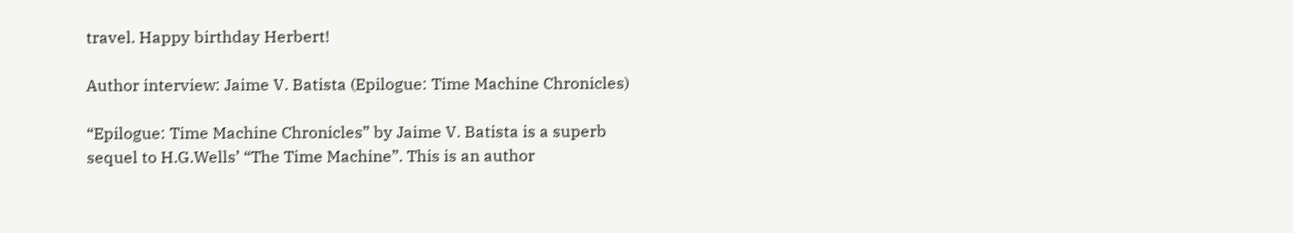travel. Happy birthday Herbert!

Author interview: Jaime V. Batista (Epilogue: Time Machine Chronicles)

“Epilogue: Time Machine Chronicles” by Jaime V. Batista is a superb sequel to H.G.Wells’ “The Time Machine”. This is an author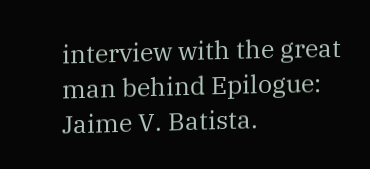interview with the great man behind Epilogue: Jaime V. Batista.